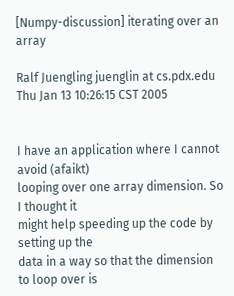[Numpy-discussion] iterating over an array

Ralf Juengling juenglin at cs.pdx.edu
Thu Jan 13 10:26:15 CST 2005


I have an application where I cannot avoid (afaikt)
looping over one array dimension. So I thought it
might help speeding up the code by setting up the
data in a way so that the dimension to loop over is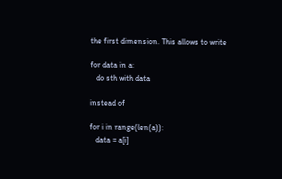the first dimension. This allows to write

for data in a:
   do sth with data

instead of

for i in range(len(a)):
   data = a[i]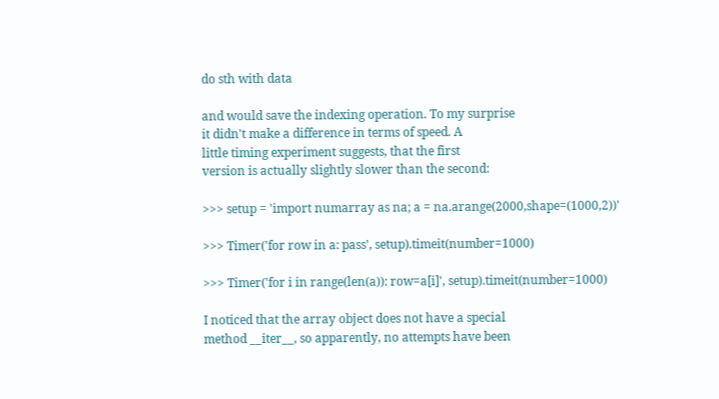do sth with data

and would save the indexing operation. To my surprise
it didn't make a difference in terms of speed. A
little timing experiment suggests, that the first
version is actually slightly slower than the second:

>>> setup = 'import numarray as na; a = na.arange(2000,shape=(1000,2))'

>>> Timer('for row in a: pass', setup).timeit(number=1000)

>>> Timer('for i in range(len(a)): row=a[i]', setup).timeit(number=1000)

I noticed that the array object does not have a special
method __iter__, so apparently, no attempts have been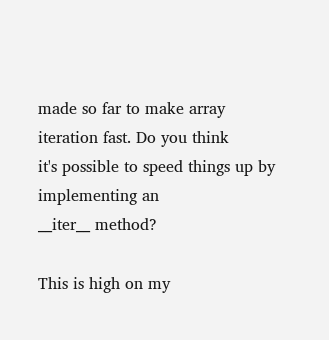made so far to make array iteration fast. Do you think
it's possible to speed things up by implementing an
__iter__ method?

This is high on my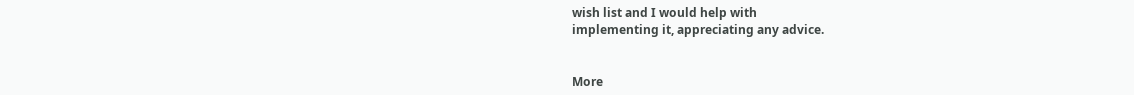wish list and I would help with
implementing it, appreciating any advice.


More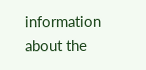information about the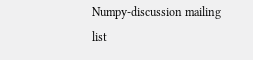Numpy-discussion mailing list